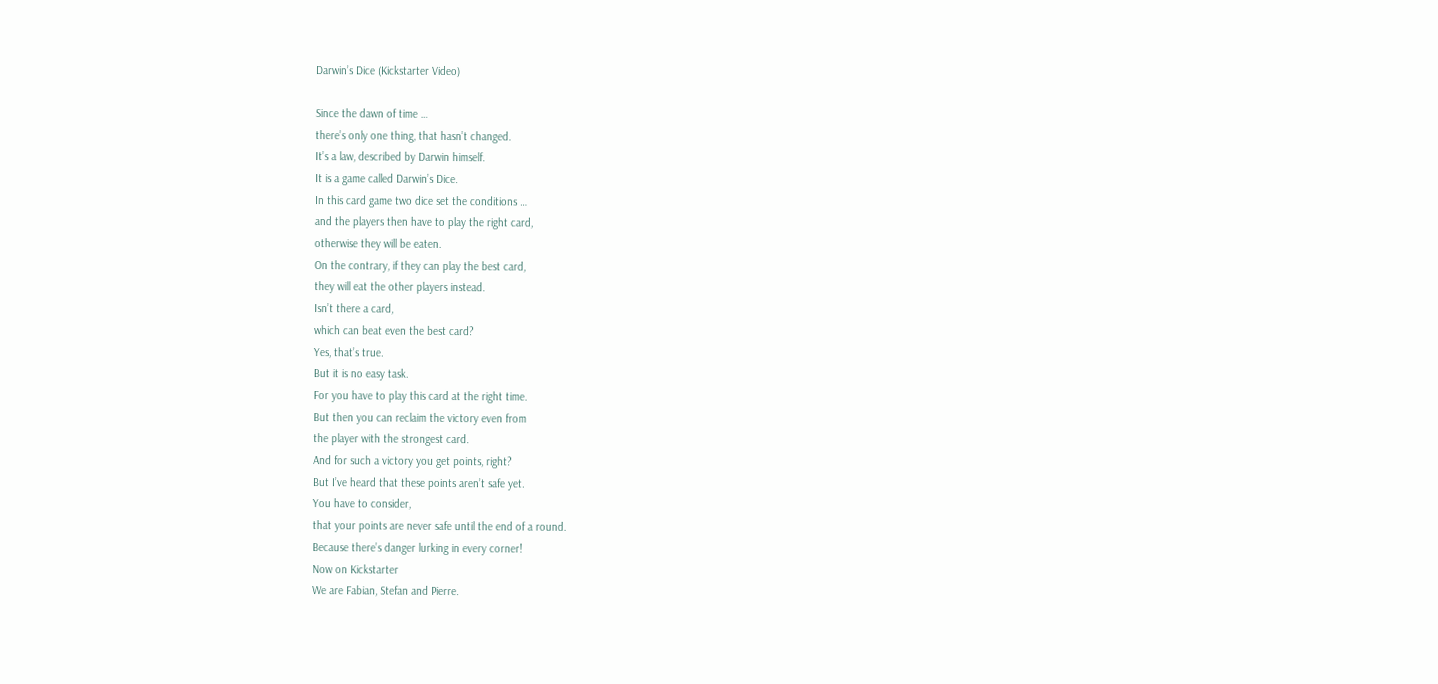Darwin’s Dice (Kickstarter Video)

Since the dawn of time …
there’s only one thing, that hasn’t changed.
It’s a law, described by Darwin himself.
It is a game called Darwin’s Dice.
In this card game two dice set the conditions …
and the players then have to play the right card,
otherwise they will be eaten.
On the contrary, if they can play the best card,
they will eat the other players instead.
Isn’t there a card,
which can beat even the best card?
Yes, that’s true.
But it is no easy task.
For you have to play this card at the right time.
But then you can reclaim the victory even from
the player with the strongest card.
And for such a victory you get points, right?
But I’ve heard that these points aren’t safe yet.
You have to consider,
that your points are never safe until the end of a round.
Because there’s danger lurking in every corner!
Now on Kickstarter
We are Fabian, Stefan and Pierre.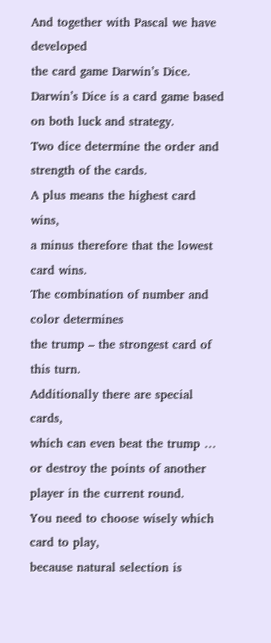And together with Pascal we have developed
the card game Darwin’s Dice.
Darwin’s Dice is a card game based on both luck and strategy.
Two dice determine the order and strength of the cards.
A plus means the highest card wins,
a minus therefore that the lowest card wins.
The combination of number and color determines
the trump – the strongest card of this turn.
Additionally there are special cards,
which can even beat the trump …
or destroy the points of another player in the current round.
You need to choose wisely which card to play,
because natural selection is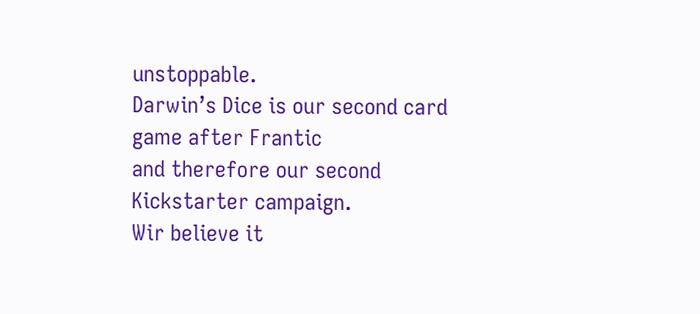unstoppable.
Darwin’s Dice is our second card game after Frantic
and therefore our second Kickstarter campaign.
Wir believe it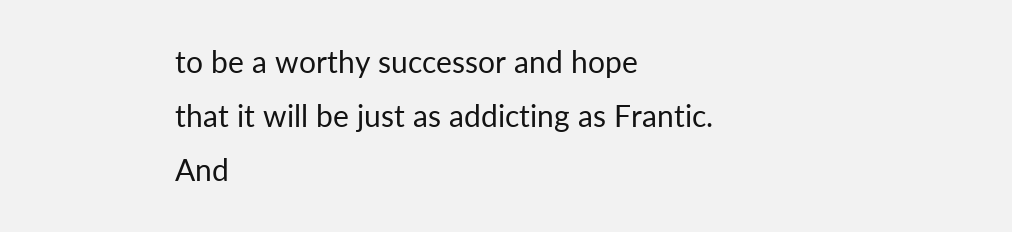to be a worthy successor and hope
that it will be just as addicting as Frantic.
And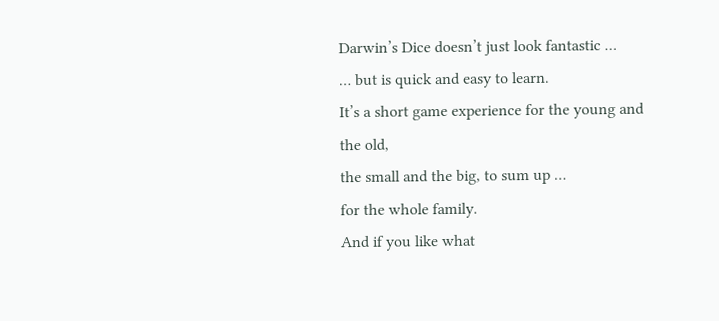Darwin’s Dice doesn’t just look fantastic …
… but is quick and easy to learn.
It’s a short game experience for the young and the old,
the small and the big, to sum up …
for the whole family.
And if you like what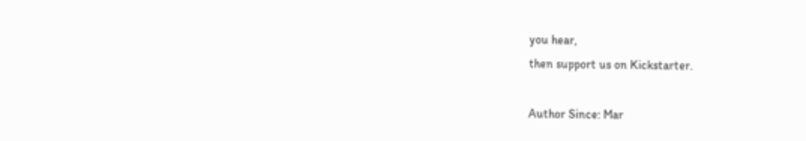you hear,
then support us on Kickstarter.

Author Since: Mar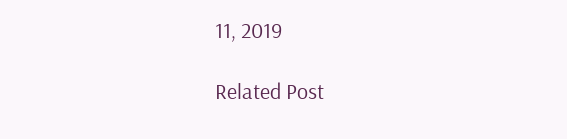11, 2019

Related Post